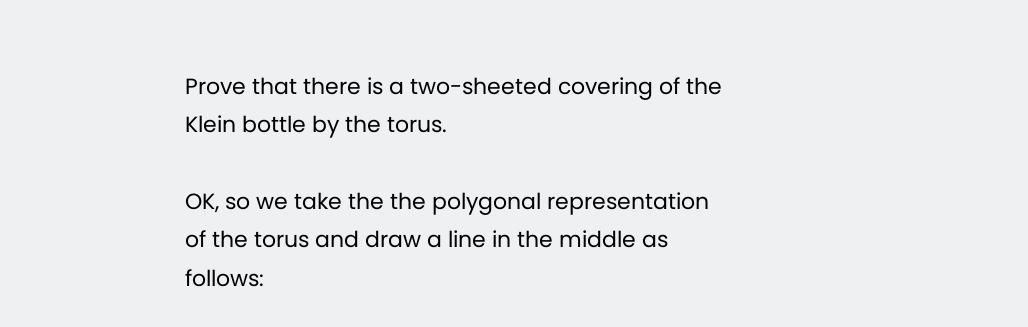Prove that there is a two-sheeted covering of the Klein bottle by the torus.

OK, so we take the the polygonal representation of the torus and draw a line in the middle as follows: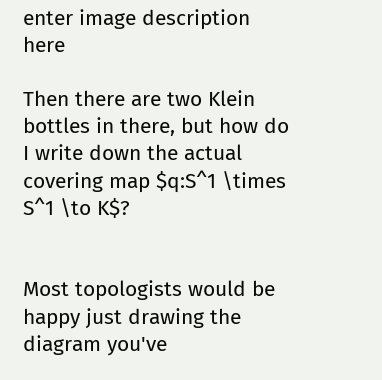enter image description here

Then there are two Klein bottles in there, but how do I write down the actual covering map $q:S^1 \times S^1 \to K$?


Most topologists would be happy just drawing the diagram you've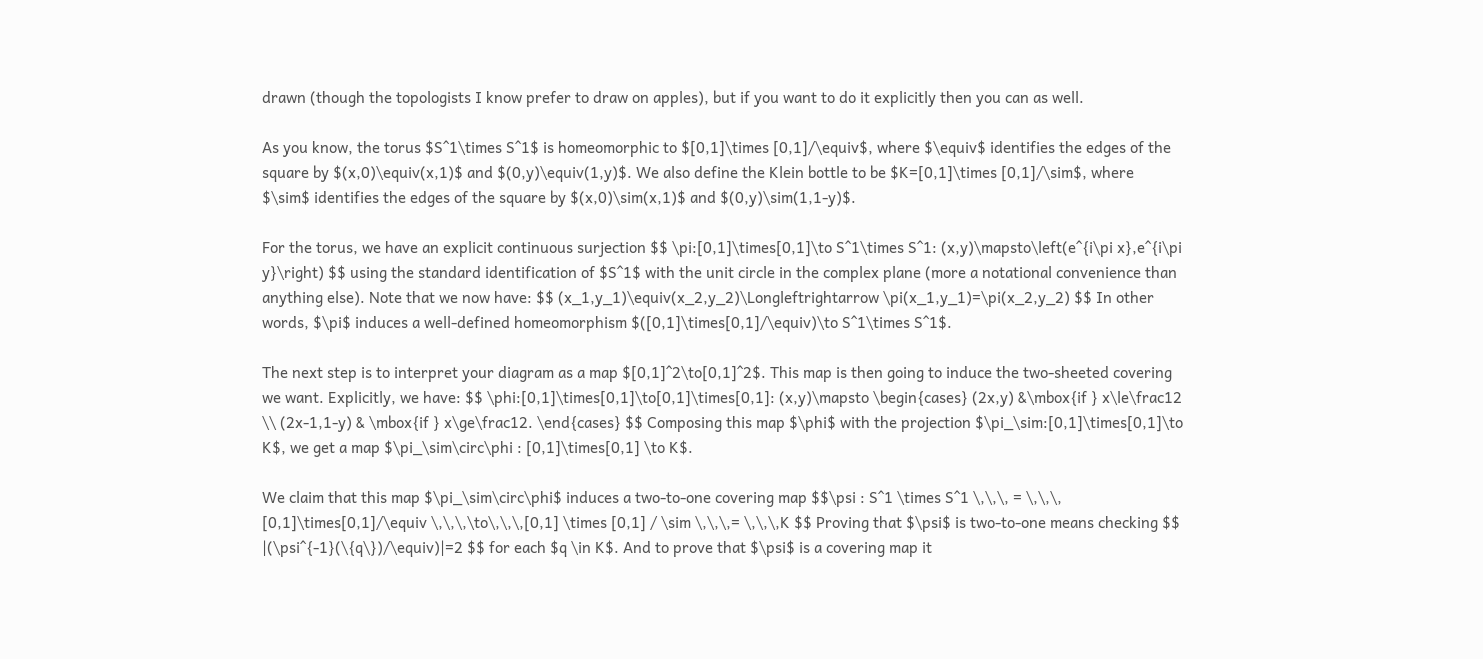drawn (though the topologists I know prefer to draw on apples), but if you want to do it explicitly then you can as well.

As you know, the torus $S^1\times S^1$ is homeomorphic to $[0,1]\times [0,1]/\equiv$, where $\equiv$ identifies the edges of the square by $(x,0)\equiv(x,1)$ and $(0,y)\equiv(1,y)$. We also define the Klein bottle to be $K=[0,1]\times [0,1]/\sim$, where $\sim$ identifies the edges of the square by $(x,0)\sim(x,1)$ and $(0,y)\sim(1,1-y)$.

For the torus, we have an explicit continuous surjection $$ \pi:[0,1]\times[0,1]\to S^1\times S^1: (x,y)\mapsto\left(e^{i\pi x},e^{i\pi y}\right) $$ using the standard identification of $S^1$ with the unit circle in the complex plane (more a notational convenience than anything else). Note that we now have: $$ (x_1,y_1)\equiv(x_2,y_2)\Longleftrightarrow \pi(x_1,y_1)=\pi(x_2,y_2) $$ In other words, $\pi$ induces a well-defined homeomorphism $([0,1]\times[0,1]/\equiv)\to S^1\times S^1$.

The next step is to interpret your diagram as a map $[0,1]^2\to[0,1]^2$. This map is then going to induce the two-sheeted covering we want. Explicitly, we have: $$ \phi:[0,1]\times[0,1]\to[0,1]\times[0,1]: (x,y)\mapsto \begin{cases} (2x,y) &\mbox{if } x\le\frac12 \\ (2x-1,1-y) & \mbox{if } x\ge\frac12. \end{cases} $$ Composing this map $\phi$ with the projection $\pi_\sim:[0,1]\times[0,1]\to K$, we get a map $\pi_\sim\circ\phi : [0,1]\times[0,1] \to K$.

We claim that this map $\pi_\sim\circ\phi$ induces a two-to-one covering map $$\psi : S^1 \times S^1 \,\,\, = \,\,\, [0,1]\times[0,1]/\equiv \,\,\,\to\,\,\,[0,1] \times [0,1] / \sim \,\,\,= \,\,\,K $$ Proving that $\psi$ is two-to-one means checking $$ |(\psi^{-1}(\{q\})/\equiv)|=2 $$ for each $q \in K$. And to prove that $\psi$ is a covering map it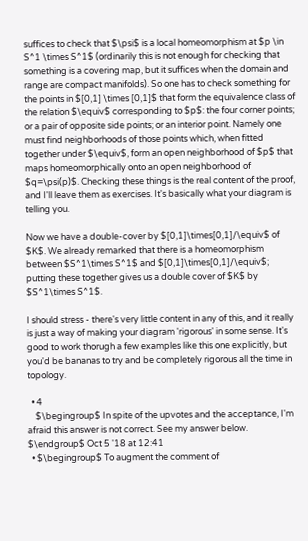suffices to check that $\psi$ is a local homeomorphism at $p \in S^1 \times S^1$ (ordinarily this is not enough for checking that something is a covering map, but it suffices when the domain and range are compact manifolds). So one has to check something for the points in $[0,1] \times [0,1]$ that form the equivalence class of the relation $\equiv$ corresponding to $p$: the four corner points; or a pair of opposite side points; or an interior point. Namely one must find neighborhoods of those points which, when fitted together under $\equiv$, form an open neighborhood of $p$ that maps homeomorphically onto an open neighborhood of $q=\psi(p)$. Checking these things is the real content of the proof, and I'll leave them as exercises. It's basically what your diagram is telling you.

Now we have a double-cover by $[0,1]\times[0,1]/\equiv$ of $K$. We already remarked that there is a homeomorphism between $S^1\times S^1$ and $[0,1]\times[0,1]/\equiv$; putting these together gives us a double cover of $K$ by $S^1\times S^1$.

I should stress - there's very little content in any of this, and it really is just a way of making your diagram 'rigorous' in some sense. It's good to work thorugh a few examples like this one explicitly, but you'd be bananas to try and be completely rigorous all the time in topology.

  • 4
    $\begingroup$ In spite of the upvotes and the acceptance, I'm afraid this answer is not correct. See my answer below. $\endgroup$ Oct 5 '18 at 12:41
  • $\begingroup$ To augment the comment of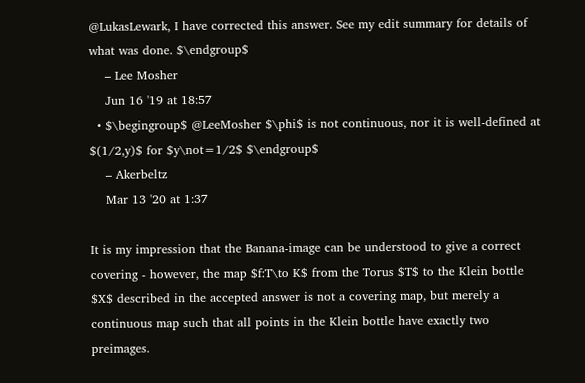@LukasLewark, I have corrected this answer. See my edit summary for details of what was done. $\endgroup$
    – Lee Mosher
    Jun 16 '19 at 18:57
  • $\begingroup$ @LeeMosher $\phi$ is not continuous, nor it is well-defined at $(1/2,y)$ for $y\not=1/2$ $\endgroup$
    – Akerbeltz
    Mar 13 '20 at 1:37

It is my impression that the Banana-image can be understood to give a correct covering - however, the map $f:T\to K$ from the Torus $T$ to the Klein bottle $X$ described in the accepted answer is not a covering map, but merely a continuous map such that all points in the Klein bottle have exactly two preimages.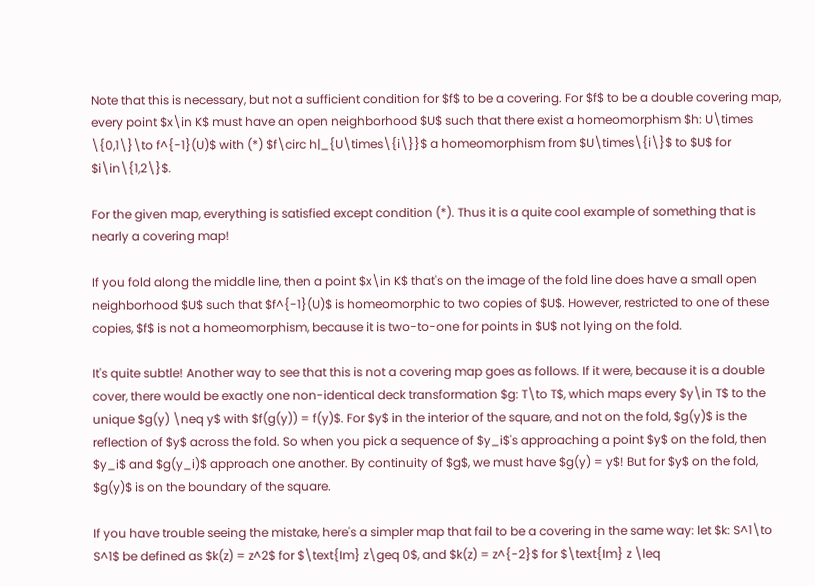Note that this is necessary, but not a sufficient condition for $f$ to be a covering. For $f$ to be a double covering map, every point $x\in K$ must have an open neighborhood $U$ such that there exist a homeomorphism $h: U\times \{0,1\}\to f^{-1}(U)$ with (*) $f\circ h|_{U\times\{i\}}$ a homeomorphism from $U\times\{i\}$ to $U$ for $i\in\{1,2\}$.

For the given map, everything is satisfied except condition (*). Thus it is a quite cool example of something that is nearly a covering map!

If you fold along the middle line, then a point $x\in K$ that's on the image of the fold line does have a small open neighborhood $U$ such that $f^{-1}(U)$ is homeomorphic to two copies of $U$. However, restricted to one of these copies, $f$ is not a homeomorphism, because it is two-to-one for points in $U$ not lying on the fold.

It's quite subtle! Another way to see that this is not a covering map goes as follows. If it were, because it is a double cover, there would be exactly one non-identical deck transformation $g: T\to T$, which maps every $y\in T$ to the unique $g(y) \neq y$ with $f(g(y)) = f(y)$. For $y$ in the interior of the square, and not on the fold, $g(y)$ is the reflection of $y$ across the fold. So when you pick a sequence of $y_i$'s approaching a point $y$ on the fold, then $y_i$ and $g(y_i)$ approach one another. By continuity of $g$, we must have $g(y) = y$! But for $y$ on the fold, $g(y)$ is on the boundary of the square.

If you have trouble seeing the mistake, here's a simpler map that fail to be a covering in the same way: let $k: S^1\to S^1$ be defined as $k(z) = z^2$ for $\text{Im} z\geq 0$, and $k(z) = z^{-2}$ for $\text{Im} z \leq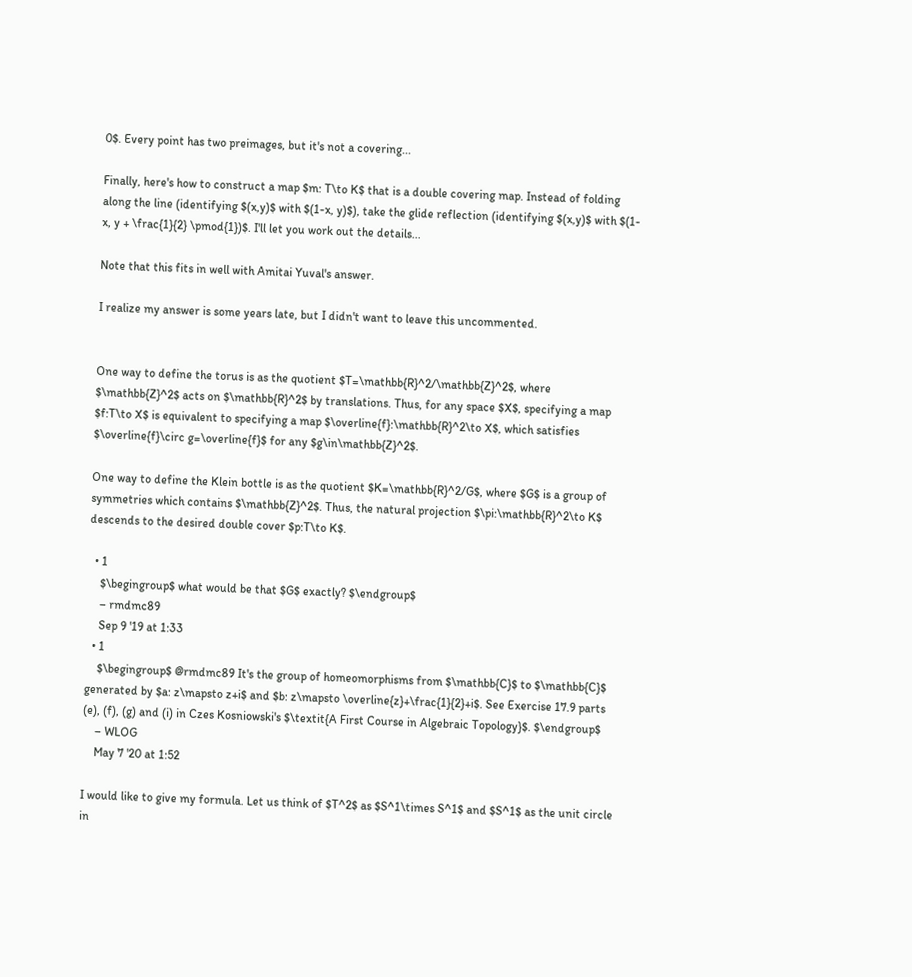0$. Every point has two preimages, but it's not a covering...

Finally, here's how to construct a map $m: T\to K$ that is a double covering map. Instead of folding along the line (identifying $(x,y)$ with $(1-x, y)$), take the glide reflection (identifying $(x,y)$ with $(1-x, y + \frac{1}{2} \pmod{1})$. I'll let you work out the details...

Note that this fits in well with Amitai Yuval's answer.

I realize my answer is some years late, but I didn't want to leave this uncommented.


One way to define the torus is as the quotient $T=\mathbb{R}^2/\mathbb{Z}^2$, where $\mathbb{Z}^2$ acts on $\mathbb{R}^2$ by translations. Thus, for any space $X$, specifying a map $f:T\to X$ is equivalent to specifying a map $\overline{f}:\mathbb{R}^2\to X$, which satisfies $\overline{f}\circ g=\overline{f}$ for any $g\in\mathbb{Z}^2$.

One way to define the Klein bottle is as the quotient $K=\mathbb{R}^2/G$, where $G$ is a group of symmetries which contains $\mathbb{Z}^2$. Thus, the natural projection $\pi:\mathbb{R}^2\to K$ descends to the desired double cover $p:T\to K$.

  • 1
    $\begingroup$ what would be that $G$ exactly? $\endgroup$
    – rmdmc89
    Sep 9 '19 at 1:33
  • 1
    $\begingroup$ @rmdmc89 It's the group of homeomorphisms from $\mathbb{C}$ to $\mathbb{C}$ generated by $a: z\mapsto z+i$ and $b: z\mapsto \overline{z}+\frac{1}{2}+i$. See Exercise 17.9 parts (e), (f), (g) and (i) in Czes Kosniowski's $\textit{A First Course in Algebraic Topology}$. $\endgroup$
    – WLOG
    May 7 '20 at 1:52

I would like to give my formula. Let us think of $T^2$ as $S^1\times S^1$ and $S^1$ as the unit circle in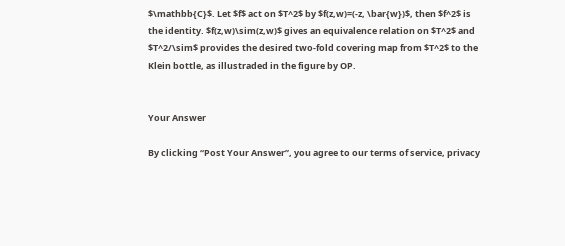$\mathbb{C}$. Let $f$ act on $T^2$ by $f(z,w)=(-z, \bar{w})$, then $f^2$ is the identity. $f(z,w)\sim(z,w)$ gives an equivalence relation on $T^2$ and $T^2/\sim$ provides the desired two-fold covering map from $T^2$ to the Klein bottle, as illustraded in the figure by OP.


Your Answer

By clicking “Post Your Answer”, you agree to our terms of service, privacy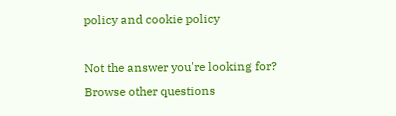policy and cookie policy

Not the answer you're looking for? Browse other questions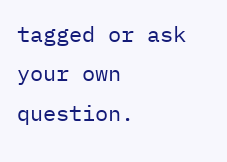tagged or ask your own question.